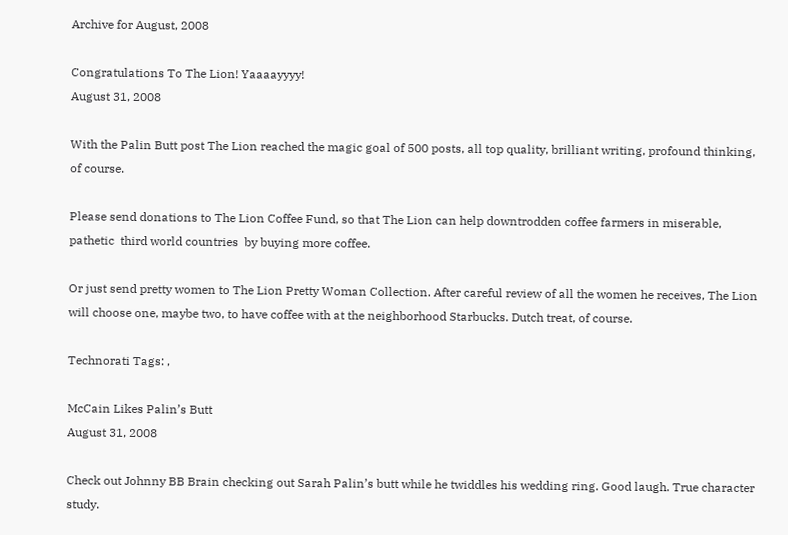Archive for August, 2008

Congratulations To The Lion! Yaaaayyyy!
August 31, 2008

With the Palin Butt post The Lion reached the magic goal of 500 posts, all top quality, brilliant writing, profound thinking, of course.

Please send donations to The Lion Coffee Fund, so that The Lion can help downtrodden coffee farmers in miserable, pathetic  third world countries  by buying more coffee.

Or just send pretty women to The Lion Pretty Woman Collection. After careful review of all the women he receives, The Lion will choose one, maybe two, to have coffee with at the neighborhood Starbucks. Dutch treat, of course.

Technorati Tags: ,

McCain Likes Palin’s Butt
August 31, 2008

Check out Johnny BB Brain checking out Sarah Palin’s butt while he twiddles his wedding ring. Good laugh. True character study.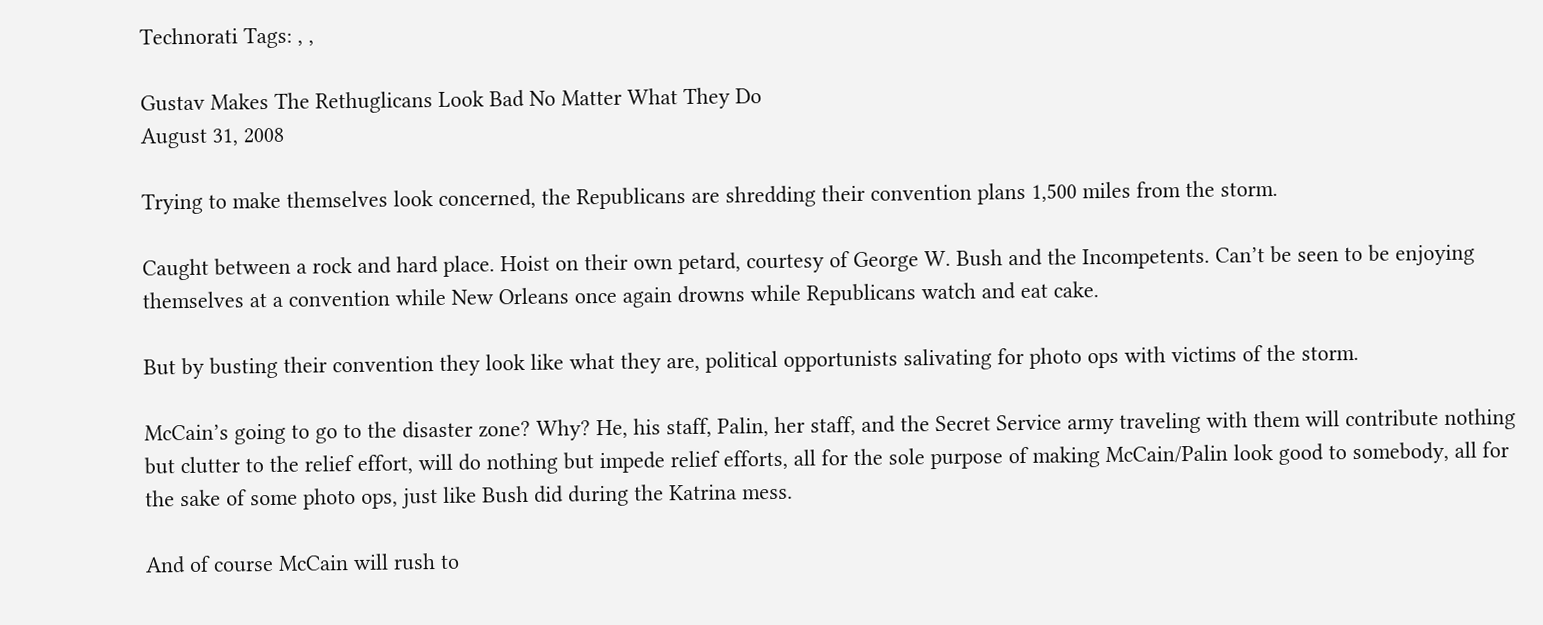Technorati Tags: , ,

Gustav Makes The Rethuglicans Look Bad No Matter What They Do
August 31, 2008

Trying to make themselves look concerned, the Republicans are shredding their convention plans 1,500 miles from the storm.

Caught between a rock and hard place. Hoist on their own petard, courtesy of George W. Bush and the Incompetents. Can’t be seen to be enjoying themselves at a convention while New Orleans once again drowns while Republicans watch and eat cake.

But by busting their convention they look like what they are, political opportunists salivating for photo ops with victims of the storm.

McCain’s going to go to the disaster zone? Why? He, his staff, Palin, her staff, and the Secret Service army traveling with them will contribute nothing but clutter to the relief effort, will do nothing but impede relief efforts, all for the sole purpose of making McCain/Palin look good to somebody, all for the sake of some photo ops, just like Bush did during the Katrina mess.

And of course McCain will rush to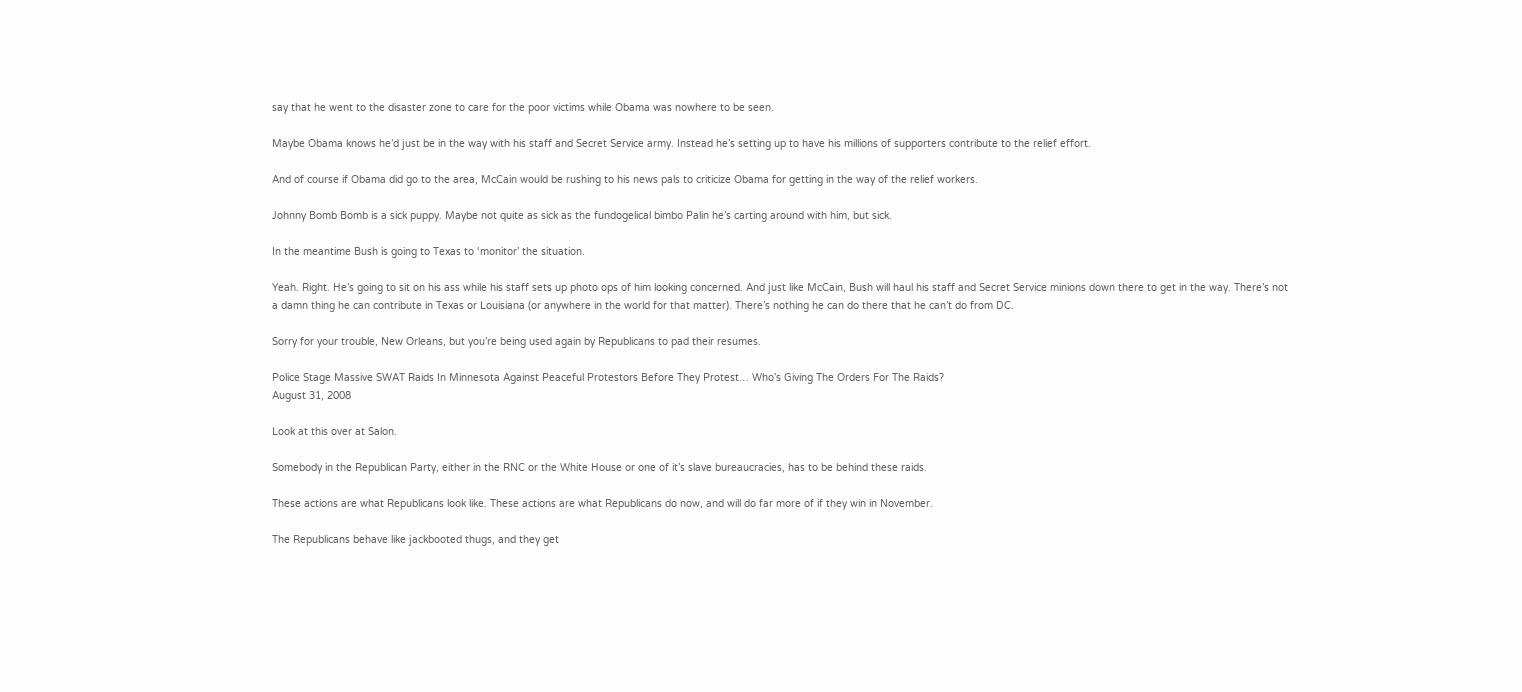say that he went to the disaster zone to care for the poor victims while Obama was nowhere to be seen.

Maybe Obama knows he’d just be in the way with his staff and Secret Service army. Instead he’s setting up to have his millions of supporters contribute to the relief effort.

And of course if Obama did go to the area, McCain would be rushing to his news pals to criticize Obama for getting in the way of the relief workers.

Johnny Bomb Bomb is a sick puppy. Maybe not quite as sick as the fundogelical bimbo Palin he’s carting around with him, but sick.

In the meantime Bush is going to Texas to ‘monitor’ the situation.

Yeah. Right. He’s going to sit on his ass while his staff sets up photo ops of him looking concerned. And just like McCain, Bush will haul his staff and Secret Service minions down there to get in the way. There’s not a damn thing he can contribute in Texas or Louisiana (or anywhere in the world for that matter). There’s nothing he can do there that he can’t do from DC.

Sorry for your trouble, New Orleans, but you’re being used again by Republicans to pad their resumes.

Police Stage Massive SWAT Raids In Minnesota Against Peaceful Protestors Before They Protest… Who’s Giving The Orders For The Raids?
August 31, 2008

Look at this over at Salon.

Somebody in the Republican Party, either in the RNC or the White House or one of it’s slave bureaucracies, has to be behind these raids.

These actions are what Republicans look like. These actions are what Republicans do now, and will do far more of if they win in November.

The Republicans behave like jackbooted thugs, and they get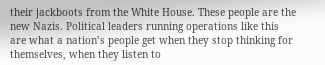their jackboots from the White House. These people are the new Nazis. Political leaders running operations like this are what a nation’s people get when they stop thinking for themselves, when they listen to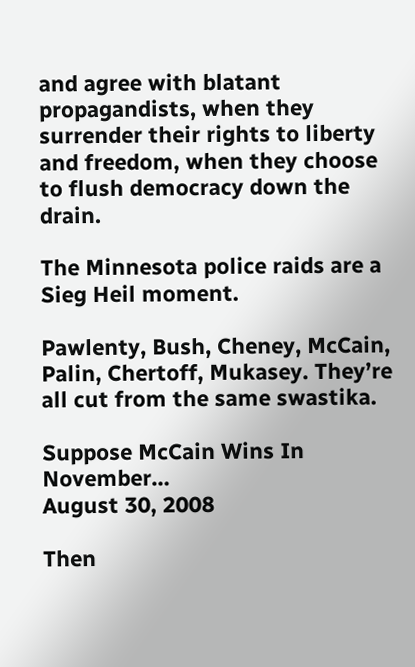and agree with blatant propagandists, when they surrender their rights to liberty and freedom, when they choose to flush democracy down the drain.

The Minnesota police raids are a Sieg Heil moment.

Pawlenty, Bush, Cheney, McCain, Palin, Chertoff, Mukasey. They’re all cut from the same swastika.

Suppose McCain Wins In November…
August 30, 2008

Then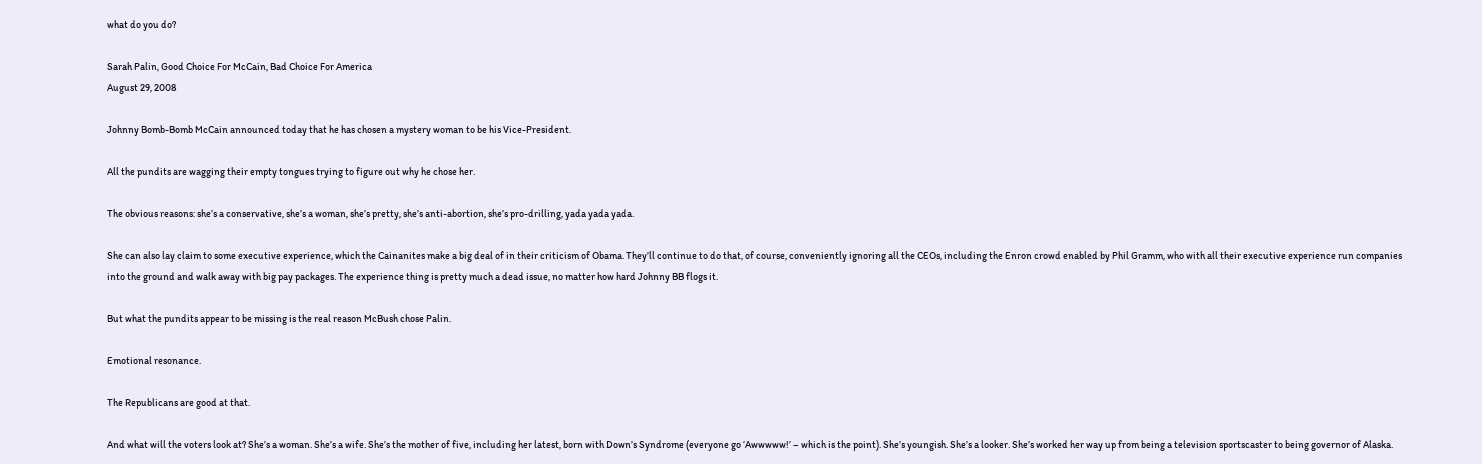what do you do?

Sarah Palin, Good Choice For McCain, Bad Choice For America
August 29, 2008

Johnny Bomb-Bomb McCain announced today that he has chosen a mystery woman to be his Vice-President.

All the pundits are wagging their empty tongues trying to figure out why he chose her.

The obvious reasons: she’s a conservative, she’s a woman, she’s pretty, she’s anti-abortion, she’s pro-drilling, yada yada yada.

She can also lay claim to some executive experience, which the Cainanites make a big deal of in their criticism of Obama. They’ll continue to do that, of course, conveniently ignoring all the CEOs, including the Enron crowd enabled by Phil Gramm, who with all their executive experience run companies into the ground and walk away with big pay packages. The experience thing is pretty much a dead issue, no matter how hard Johnny BB flogs it.

But what the pundits appear to be missing is the real reason McBush chose Palin.

Emotional resonance.

The Republicans are good at that.

And what will the voters look at? She’s a woman. She’s a wife. She’s the mother of five, including her latest, born with Down’s Syndrome (everyone go ‘Awwwww!’ – which is the point). She’s youngish. She’s a looker. She’s worked her way up from being a television sportscaster to being governor of Alaska.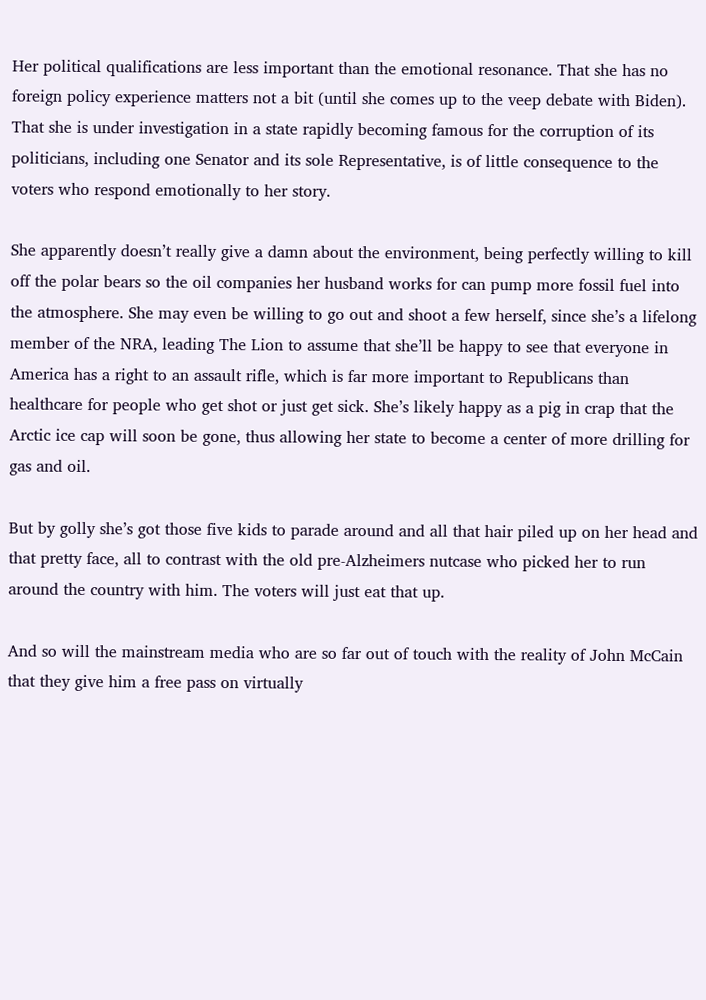Her political qualifications are less important than the emotional resonance. That she has no foreign policy experience matters not a bit (until she comes up to the veep debate with Biden). That she is under investigation in a state rapidly becoming famous for the corruption of its politicians, including one Senator and its sole Representative, is of little consequence to the voters who respond emotionally to her story.

She apparently doesn’t really give a damn about the environment, being perfectly willing to kill off the polar bears so the oil companies her husband works for can pump more fossil fuel into the atmosphere. She may even be willing to go out and shoot a few herself, since she’s a lifelong member of the NRA, leading The Lion to assume that she’ll be happy to see that everyone in America has a right to an assault rifle, which is far more important to Republicans than healthcare for people who get shot or just get sick. She’s likely happy as a pig in crap that the Arctic ice cap will soon be gone, thus allowing her state to become a center of more drilling for gas and oil.

But by golly she’s got those five kids to parade around and all that hair piled up on her head and that pretty face, all to contrast with the old pre-Alzheimers nutcase who picked her to run around the country with him. The voters will just eat that up.

And so will the mainstream media who are so far out of touch with the reality of John McCain that they give him a free pass on virtually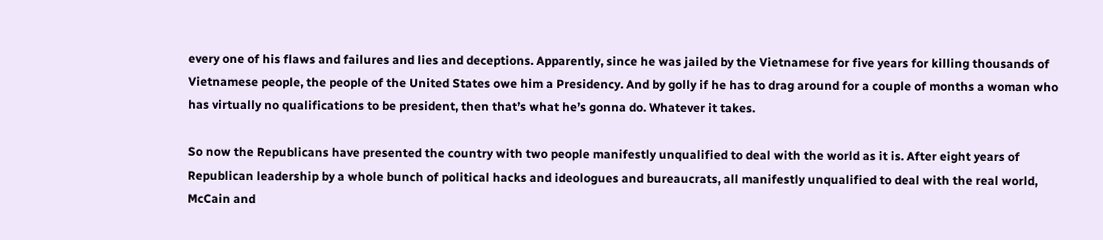every one of his flaws and failures and lies and deceptions. Apparently, since he was jailed by the Vietnamese for five years for killing thousands of Vietnamese people, the people of the United States owe him a Presidency. And by golly if he has to drag around for a couple of months a woman who has virtually no qualifications to be president, then that’s what he’s gonna do. Whatever it takes.

So now the Republicans have presented the country with two people manifestly unqualified to deal with the world as it is. After eight years of Republican leadership by a whole bunch of political hacks and ideologues and bureaucrats, all manifestly unqualified to deal with the real world, McCain and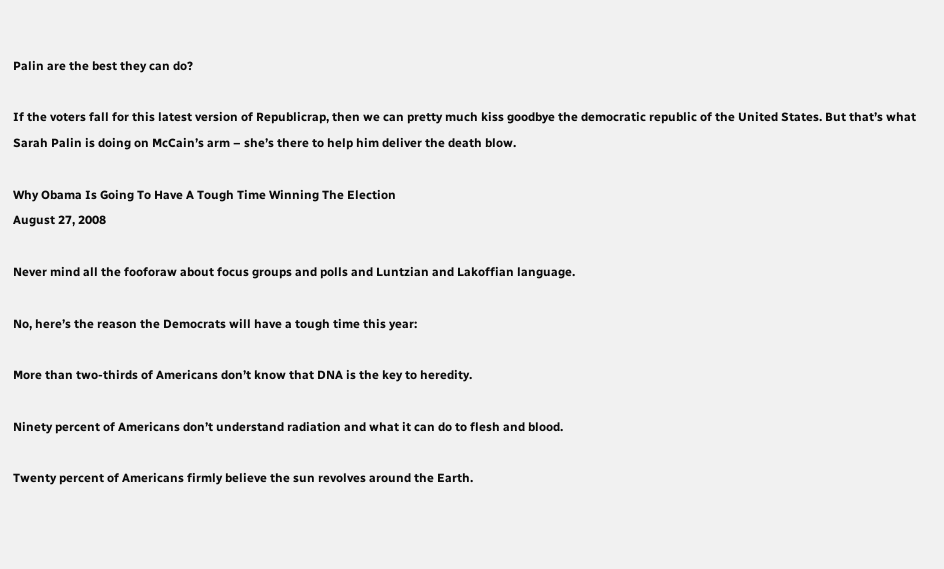Palin are the best they can do?

If the voters fall for this latest version of Republicrap, then we can pretty much kiss goodbye the democratic republic of the United States. But that’s what Sarah Palin is doing on McCain’s arm – she’s there to help him deliver the death blow.

Why Obama Is Going To Have A Tough Time Winning The Election
August 27, 2008

Never mind all the fooforaw about focus groups and polls and Luntzian and Lakoffian language.

No, here’s the reason the Democrats will have a tough time this year:

More than two-thirds of Americans don’t know that DNA is the key to heredity.

Ninety percent of Americans don’t understand radiation and what it can do to flesh and blood.

Twenty percent of Americans firmly believe the sun revolves around the Earth.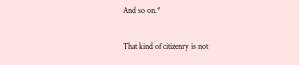And so on.*

That kind of citizenry is not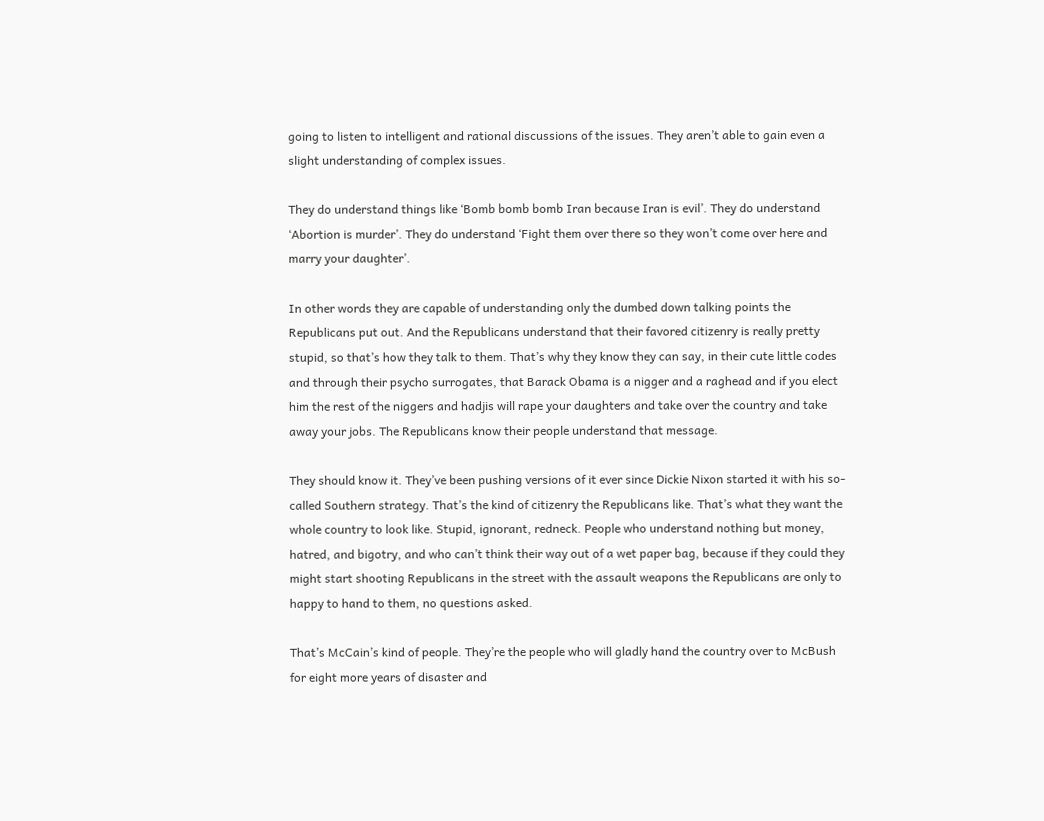going to listen to intelligent and rational discussions of the issues. They aren’t able to gain even a slight understanding of complex issues.

They do understand things like ‘Bomb bomb bomb Iran because Iran is evil’. They do understand ‘Abortion is murder’. They do understand ‘Fight them over there so they won’t come over here and marry your daughter’.

In other words they are capable of understanding only the dumbed down talking points the Republicans put out. And the Republicans understand that their favored citizenry is really pretty stupid, so that’s how they talk to them. That’s why they know they can say, in their cute little codes and through their psycho surrogates, that Barack Obama is a nigger and a raghead and if you elect him the rest of the niggers and hadjis will rape your daughters and take over the country and take away your jobs. The Republicans know their people understand that message.

They should know it. They’ve been pushing versions of it ever since Dickie Nixon started it with his so-called Southern strategy. That’s the kind of citizenry the Republicans like. That’s what they want the whole country to look like. Stupid, ignorant, redneck. People who understand nothing but money, hatred, and bigotry, and who can’t think their way out of a wet paper bag, because if they could they might start shooting Republicans in the street with the assault weapons the Republicans are only to happy to hand to them, no questions asked.

That’s McCain’s kind of people. They’re the people who will gladly hand the country over to McBush for eight more years of disaster and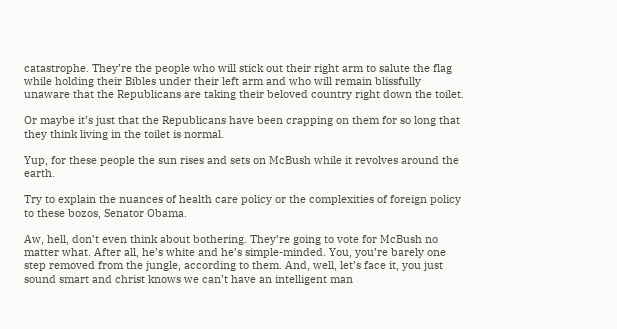catastrophe. They’re the people who will stick out their right arm to salute the flag while holding their Bibles under their left arm and who will remain blissfully unaware that the Republicans are taking their beloved country right down the toilet.

Or maybe it’s just that the Republicans have been crapping on them for so long that they think living in the toilet is normal.

Yup, for these people the sun rises and sets on McBush while it revolves around the earth.

Try to explain the nuances of health care policy or the complexities of foreign policy to these bozos, Senator Obama.

Aw, hell, don’t even think about bothering. They’re going to vote for McBush no matter what. After all, he’s white and he’s simple-minded. You, you’re barely one step removed from the jungle, according to them. And, well, let’s face it, you just sound smart and christ knows we can’t have an intelligent man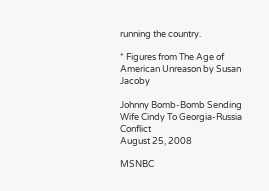running the country.

* Figures from The Age of American Unreason by Susan Jacoby

Johnny Bomb-Bomb Sending Wife Cindy To Georgia-Russia Conflict
August 25, 2008

MSNBC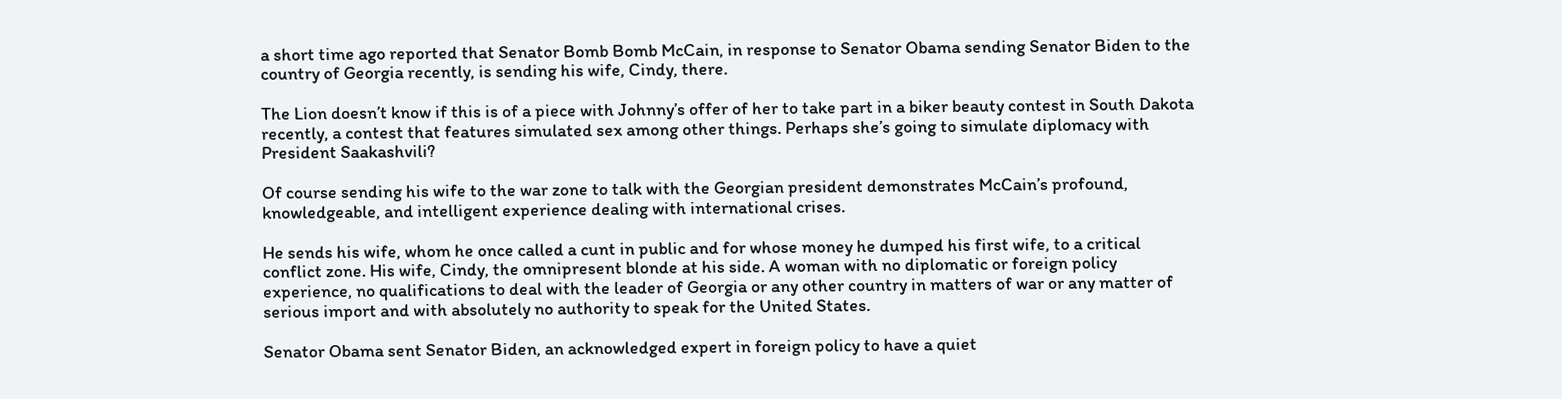a short time ago reported that Senator Bomb Bomb McCain, in response to Senator Obama sending Senator Biden to the country of Georgia recently, is sending his wife, Cindy, there.

The Lion doesn’t know if this is of a piece with Johnny’s offer of her to take part in a biker beauty contest in South Dakota recently, a contest that features simulated sex among other things. Perhaps she’s going to simulate diplomacy with President Saakashvili?

Of course sending his wife to the war zone to talk with the Georgian president demonstrates McCain’s profound, knowledgeable, and intelligent experience dealing with international crises.

He sends his wife, whom he once called a cunt in public and for whose money he dumped his first wife, to a critical conflict zone. His wife, Cindy, the omnipresent blonde at his side. A woman with no diplomatic or foreign policy experience, no qualifications to deal with the leader of Georgia or any other country in matters of war or any matter of serious import and with absolutely no authority to speak for the United States.

Senator Obama sent Senator Biden, an acknowledged expert in foreign policy to have a quiet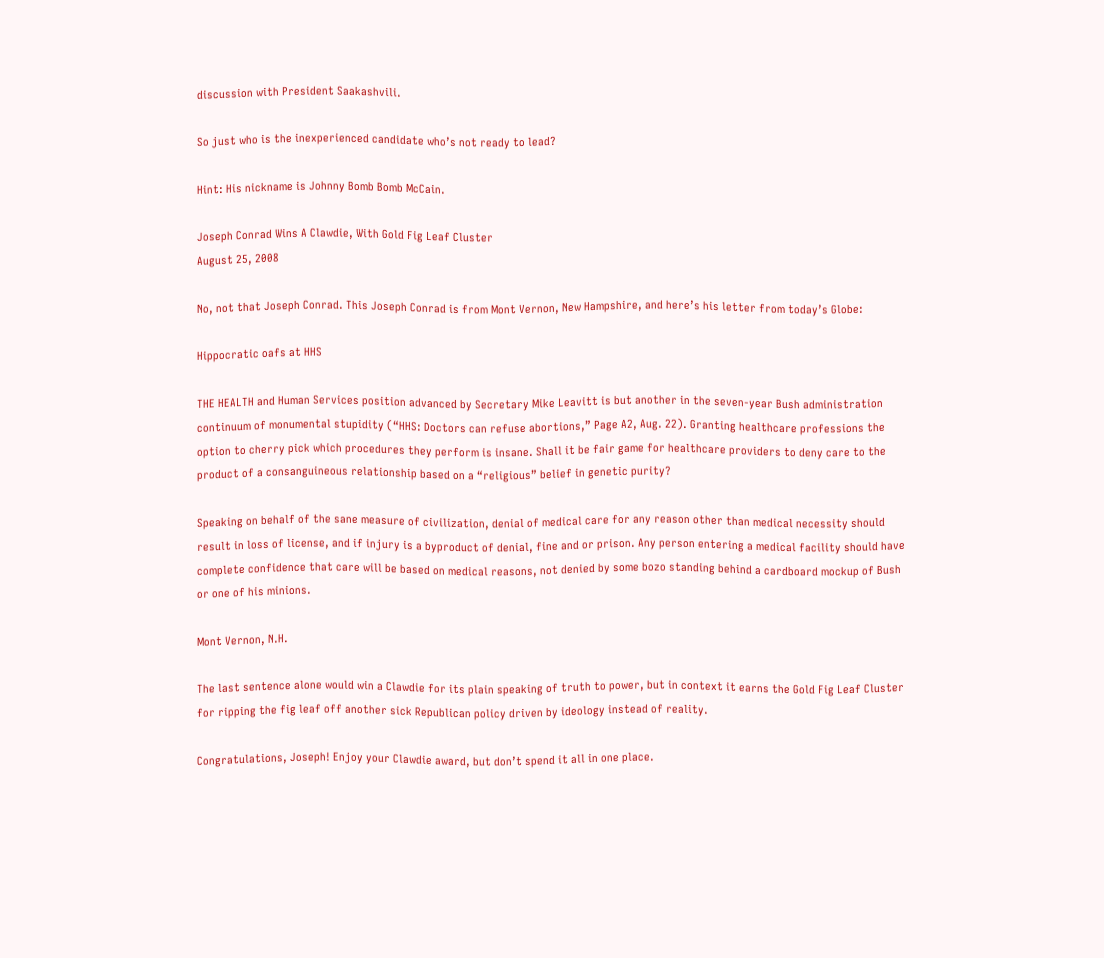discussion with President Saakashvili.

So just who is the inexperienced candidate who’s not ready to lead?

Hint: His nickname is Johnny Bomb Bomb McCain.

Joseph Conrad Wins A Clawdie, With Gold Fig Leaf Cluster
August 25, 2008

No, not that Joseph Conrad. This Joseph Conrad is from Mont Vernon, New Hampshire, and here’s his letter from today’s Globe:

Hippocratic oafs at HHS

THE HEALTH and Human Services position advanced by Secretary Mike Leavitt is but another in the seven-year Bush administration continuum of monumental stupidity (“HHS: Doctors can refuse abortions,” Page A2, Aug. 22). Granting healthcare professions the option to cherry pick which procedures they perform is insane. Shall it be fair game for healthcare providers to deny care to the product of a consanguineous relationship based on a “religious” belief in genetic purity?

Speaking on behalf of the sane measure of civilization, denial of medical care for any reason other than medical necessity should result in loss of license, and if injury is a byproduct of denial, fine and or prison. Any person entering a medical facility should have complete confidence that care will be based on medical reasons, not denied by some bozo standing behind a cardboard mockup of Bush or one of his minions.

Mont Vernon, N.H.

The last sentence alone would win a Clawdie for its plain speaking of truth to power, but in context it earns the Gold Fig Leaf Cluster for ripping the fig leaf off another sick Republican policy driven by ideology instead of reality.

Congratulations, Joseph! Enjoy your Clawdie award, but don’t spend it all in one place.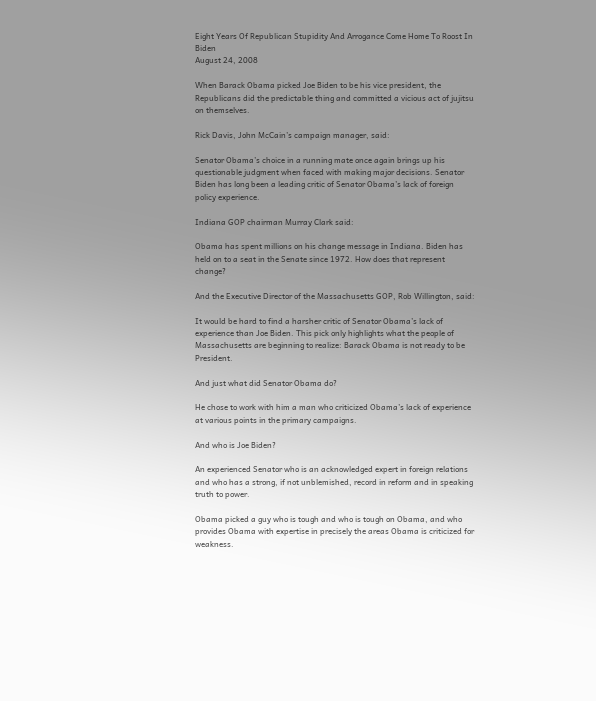Eight Years Of Republican Stupidity And Arrogance Come Home To Roost In Biden
August 24, 2008

When Barack Obama picked Joe Biden to be his vice president, the Republicans did the predictable thing and committed a vicious act of jujitsu on themselves.

Rick Davis, John McCain’s campaign manager, said:

Senator Obama’s choice in a running mate once again brings up his questionable judgment when faced with making major decisions. Senator Biden has long been a leading critic of Senator Obama’s lack of foreign policy experience.

Indiana GOP chairman Murray Clark said:

Obama has spent millions on his change message in Indiana. Biden has held on to a seat in the Senate since 1972. How does that represent change?

And the Executive Director of the Massachusetts GOP, Rob Willington, said:

It would be hard to find a harsher critic of Senator Obama’s lack of experience than Joe Biden. This pick only highlights what the people of Massachusetts are beginning to realize: Barack Obama is not ready to be President.

And just what did Senator Obama do?

He chose to work with him a man who criticized Obama’s lack of experience at various points in the primary campaigns.

And who is Joe Biden?

An experienced Senator who is an acknowledged expert in foreign relations and who has a strong, if not unblemished, record in reform and in speaking truth to power.

Obama picked a guy who is tough and who is tough on Obama, and who provides Obama with expertise in precisely the areas Obama is criticized for weakness.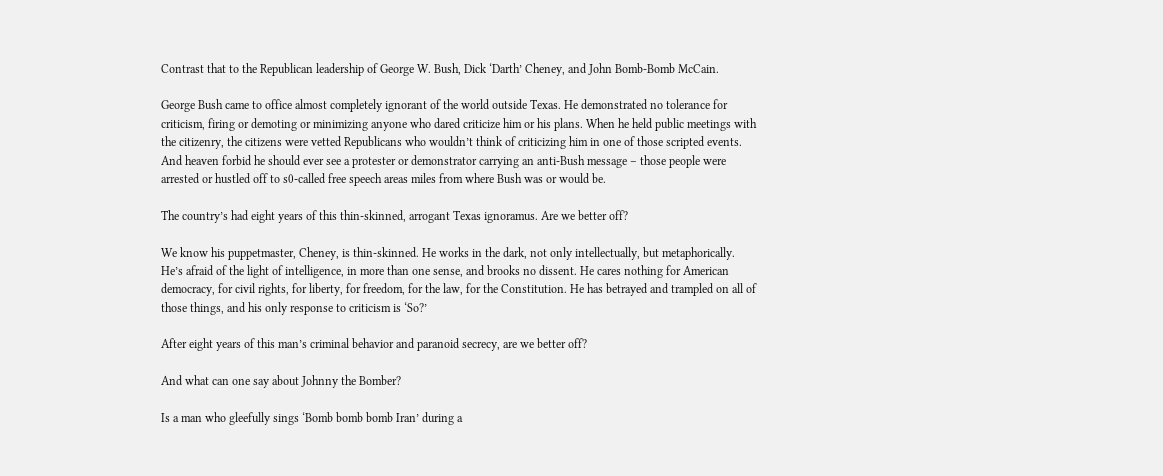Contrast that to the Republican leadership of George W. Bush, Dick ‘Darth’ Cheney, and John Bomb-Bomb McCain.

George Bush came to office almost completely ignorant of the world outside Texas. He demonstrated no tolerance for criticism, firing or demoting or minimizing anyone who dared criticize him or his plans. When he held public meetings with the citizenry, the citizens were vetted Republicans who wouldn’t think of criticizing him in one of those scripted events. And heaven forbid he should ever see a protester or demonstrator carrying an anti-Bush message – those people were arrested or hustled off to s0-called free speech areas miles from where Bush was or would be.

The country’s had eight years of this thin-skinned, arrogant Texas ignoramus. Are we better off?

We know his puppetmaster, Cheney, is thin-skinned. He works in the dark, not only intellectually, but metaphorically. He’s afraid of the light of intelligence, in more than one sense, and brooks no dissent. He cares nothing for American democracy, for civil rights, for liberty, for freedom, for the law, for the Constitution. He has betrayed and trampled on all of those things, and his only response to criticism is ‘So?’

After eight years of this man’s criminal behavior and paranoid secrecy, are we better off?

And what can one say about Johnny the Bomber?

Is a man who gleefully sings ‘Bomb bomb bomb Iran’ during a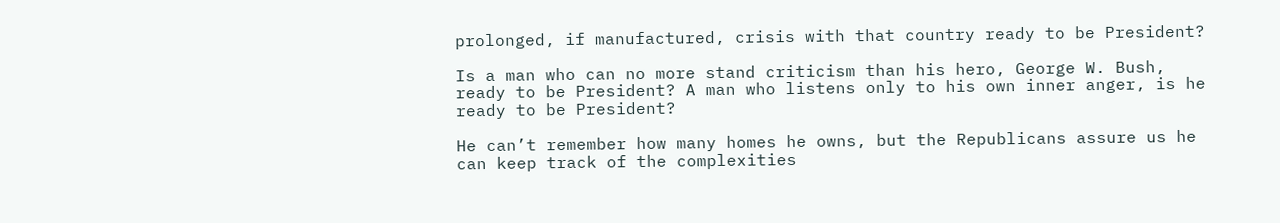prolonged, if manufactured, crisis with that country ready to be President?

Is a man who can no more stand criticism than his hero, George W. Bush, ready to be President? A man who listens only to his own inner anger, is he ready to be President?

He can’t remember how many homes he owns, but the Republicans assure us he can keep track of the complexities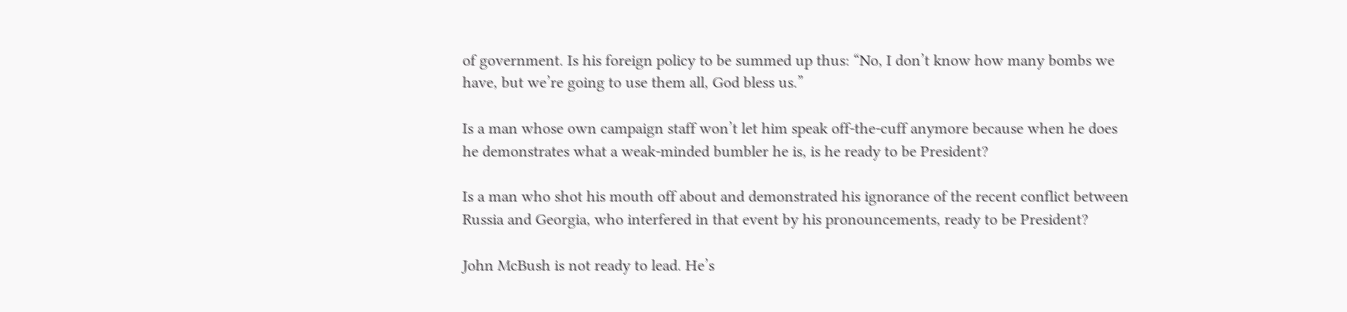of government. Is his foreign policy to be summed up thus: “No, I don’t know how many bombs we have, but we’re going to use them all, God bless us.”

Is a man whose own campaign staff won’t let him speak off-the-cuff anymore because when he does he demonstrates what a weak-minded bumbler he is, is he ready to be President?

Is a man who shot his mouth off about and demonstrated his ignorance of the recent conflict between Russia and Georgia, who interfered in that event by his pronouncements, ready to be President?

John McBush is not ready to lead. He’s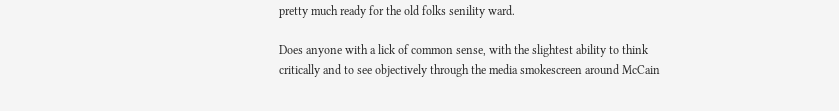pretty much ready for the old folks senility ward.

Does anyone with a lick of common sense, with the slightest ability to think critically and to see objectively through the media smokescreen around McCain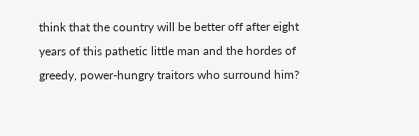think that the country will be better off after eight years of this pathetic little man and the hordes of greedy, power-hungry traitors who surround him?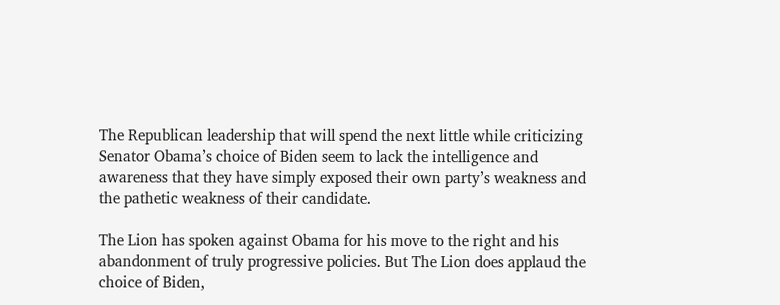The Republican leadership that will spend the next little while criticizing Senator Obama’s choice of Biden seem to lack the intelligence and awareness that they have simply exposed their own party’s weakness and the pathetic weakness of their candidate.

The Lion has spoken against Obama for his move to the right and his abandonment of truly progressive policies. But The Lion does applaud the choice of Biden,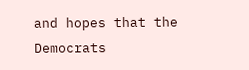and hopes that the Democrats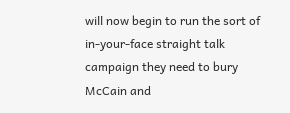will now begin to run the sort of in-your-face straight talk campaign they need to bury McCain and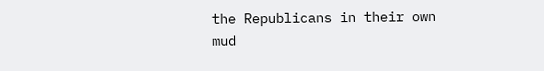the Republicans in their own mud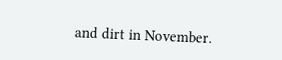and dirt in November.